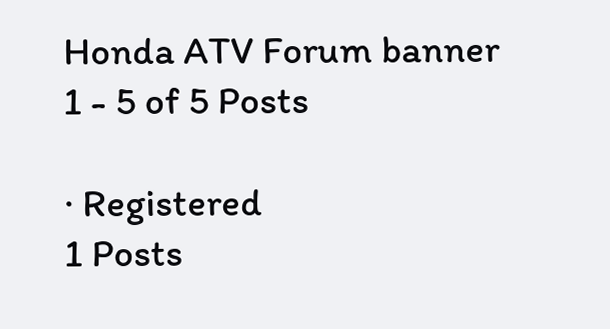Honda ATV Forum banner
1 - 5 of 5 Posts

· Registered
1 Posts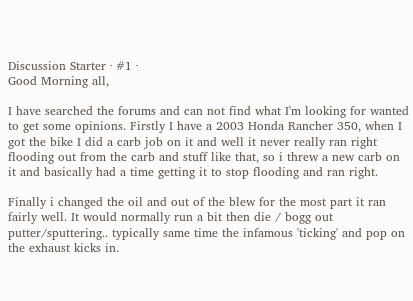Discussion Starter · #1 ·
Good Morning all,

I have searched the forums and can not find what I'm looking for wanted to get some opinions. Firstly I have a 2003 Honda Rancher 350, when I got the bike I did a carb job on it and well it never really ran right flooding out from the carb and stuff like that, so i threw a new carb on it and basically had a time getting it to stop flooding and ran right.

Finally i changed the oil and out of the blew for the most part it ran fairly well. It would normally run a bit then die / bogg out putter/sputtering.. typically same time the infamous 'ticking' and pop on the exhaust kicks in.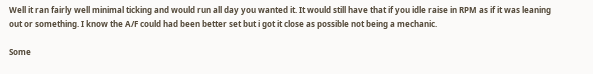Well it ran fairly well minimal ticking and would run all day you wanted it. It would still have that if you idle raise in RPM as if it was leaning out or something. I know the A/F could had been better set but i got it close as possible not being a mechanic.

Some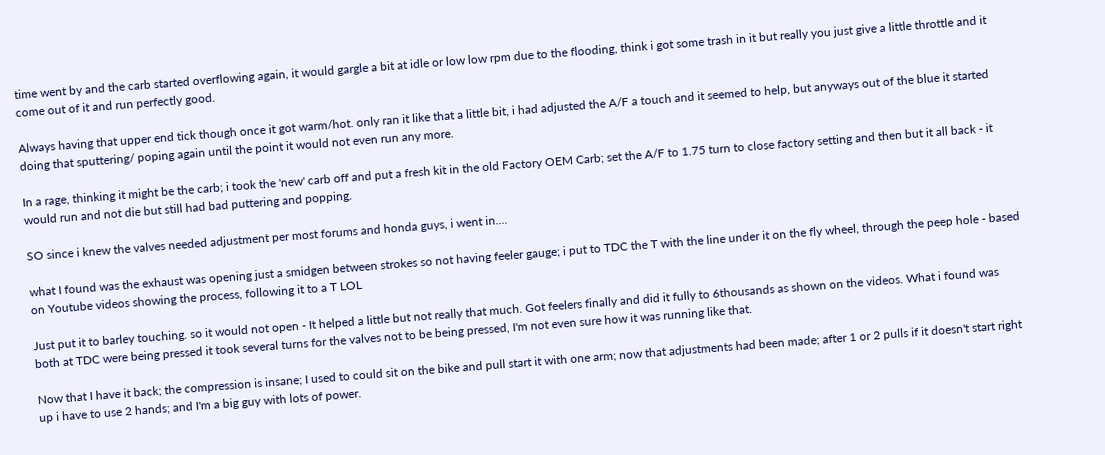time went by and the carb started overflowing again, it would gargle a bit at idle or low low rpm due to the flooding, think i got some trash in it but really you just give a little throttle and it come out of it and run perfectly good.

Always having that upper end tick though once it got warm/hot. only ran it like that a little bit, i had adjusted the A/F a touch and it seemed to help, but anyways out of the blue it started doing that sputtering/ poping again until the point it would not even run any more.

In a rage, thinking it might be the carb; i took the 'new' carb off and put a fresh kit in the old Factory OEM Carb; set the A/F to 1.75 turn to close factory setting and then but it all back - it would run and not die but still had bad puttering and popping.

SO since i knew the valves needed adjustment per most forums and honda guys, i went in....

what I found was the exhaust was opening just a smidgen between strokes so not having feeler gauge; i put to TDC the T with the line under it on the fly wheel, through the peep hole - based on Youtube videos showing the process, following it to a T LOL

Just put it to barley touching. so it would not open - It helped a little but not really that much. Got feelers finally and did it fully to 6thousands as shown on the videos. What i found was both at TDC were being pressed it took several turns for the valves not to be being pressed, I'm not even sure how it was running like that.

Now that I have it back; the compression is insane; I used to could sit on the bike and pull start it with one arm; now that adjustments had been made; after 1 or 2 pulls if it doesn't start right up i have to use 2 hands; and I'm a big guy with lots of power.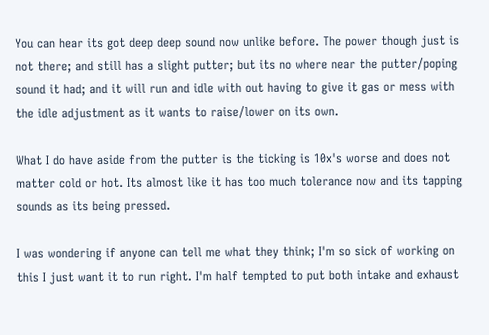You can hear its got deep deep sound now unlike before. The power though just is not there; and still has a slight putter; but its no where near the putter/poping sound it had; and it will run and idle with out having to give it gas or mess with the idle adjustment as it wants to raise/lower on its own.

What I do have aside from the putter is the ticking is 10x's worse and does not matter cold or hot. Its almost like it has too much tolerance now and its tapping sounds as its being pressed.

I was wondering if anyone can tell me what they think; I'm so sick of working on this I just want it to run right. I'm half tempted to put both intake and exhaust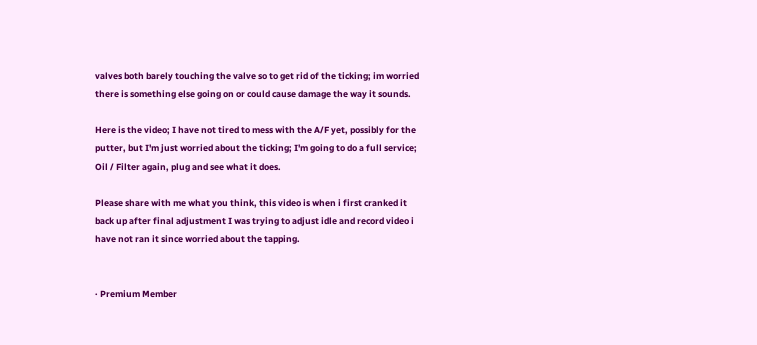valves both barely touching the valve so to get rid of the ticking; im worried there is something else going on or could cause damage the way it sounds.

Here is the video; I have not tired to mess with the A/F yet, possibly for the putter, but I'm just worried about the ticking; I'm going to do a full service; Oil / Filter again, plug and see what it does.

Please share with me what you think, this video is when i first cranked it back up after final adjustment I was trying to adjust idle and record video i have not ran it since worried about the tapping.


· Premium Member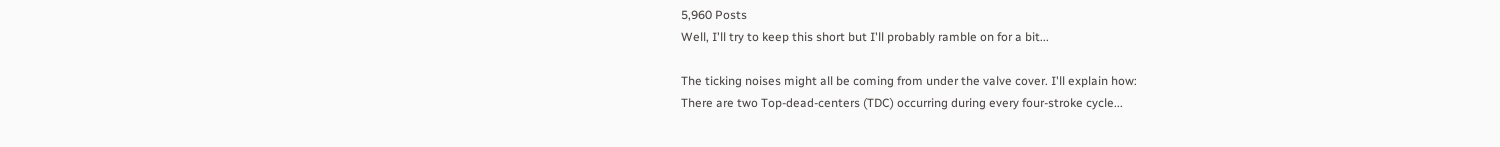5,960 Posts
Well, I'll try to keep this short but I'll probably ramble on for a bit...

The ticking noises might all be coming from under the valve cover. I'll explain how:
There are two Top-dead-centers (TDC) occurring during every four-stroke cycle...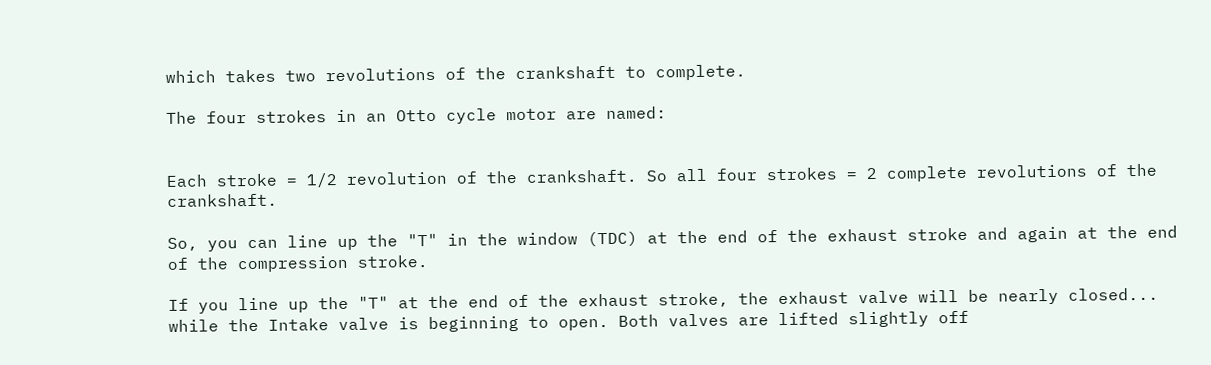which takes two revolutions of the crankshaft to complete.

The four strokes in an Otto cycle motor are named:


Each stroke = 1/2 revolution of the crankshaft. So all four strokes = 2 complete revolutions of the crankshaft.

So, you can line up the "T" in the window (TDC) at the end of the exhaust stroke and again at the end of the compression stroke.

If you line up the "T" at the end of the exhaust stroke, the exhaust valve will be nearly closed... while the Intake valve is beginning to open. Both valves are lifted slightly off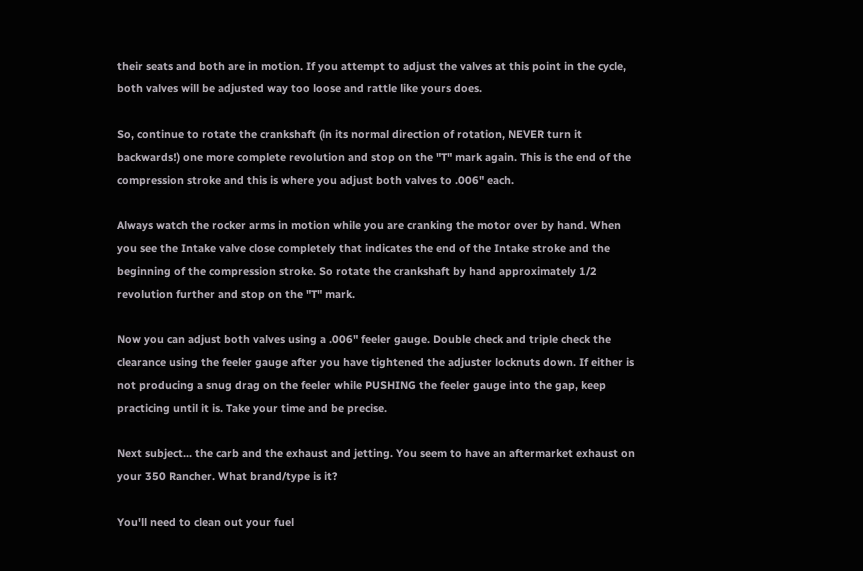their seats and both are in motion. If you attempt to adjust the valves at this point in the cycle, both valves will be adjusted way too loose and rattle like yours does.

So, continue to rotate the crankshaft (in its normal direction of rotation, NEVER turn it backwards!) one more complete revolution and stop on the "T" mark again. This is the end of the compression stroke and this is where you adjust both valves to .006" each.

Always watch the rocker arms in motion while you are cranking the motor over by hand. When you see the Intake valve close completely that indicates the end of the Intake stroke and the beginning of the compression stroke. So rotate the crankshaft by hand approximately 1/2 revolution further and stop on the "T" mark.

Now you can adjust both valves using a .006" feeler gauge. Double check and triple check the clearance using the feeler gauge after you have tightened the adjuster locknuts down. If either is not producing a snug drag on the feeler while PUSHING the feeler gauge into the gap, keep practicing until it is. Take your time and be precise.

Next subject... the carb and the exhaust and jetting. You seem to have an aftermarket exhaust on your 350 Rancher. What brand/type is it?

You'll need to clean out your fuel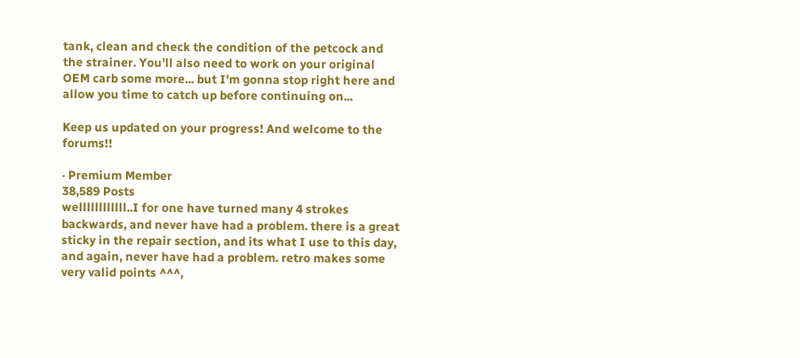tank, clean and check the condition of the petcock and the strainer. You'll also need to work on your original OEM carb some more... but I'm gonna stop right here and allow you time to catch up before continuing on...

Keep us updated on your progress! And welcome to the forums!!

· Premium Member
38,589 Posts
wellllllllllll..I for one have turned many 4 strokes backwards, and never have had a problem. there is a great sticky in the repair section, and its what I use to this day, and again, never have had a problem. retro makes some very valid points ^^^,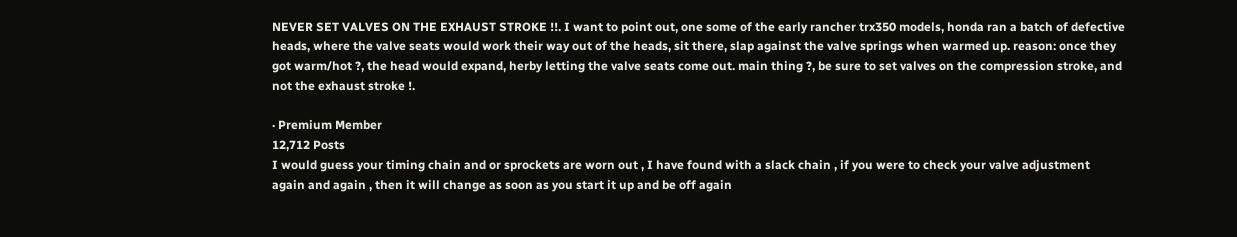NEVER SET VALVES ON THE EXHAUST STROKE !!. I want to point out, one some of the early rancher trx350 models, honda ran a batch of defective heads, where the valve seats would work their way out of the heads, sit there, slap against the valve springs when warmed up. reason: once they got warm/hot ?, the head would expand, herby letting the valve seats come out. main thing ?, be sure to set valves on the compression stroke, and not the exhaust stroke !.

· Premium Member
12,712 Posts
I would guess your timing chain and or sprockets are worn out , I have found with a slack chain , if you were to check your valve adjustment again and again , then it will change as soon as you start it up and be off again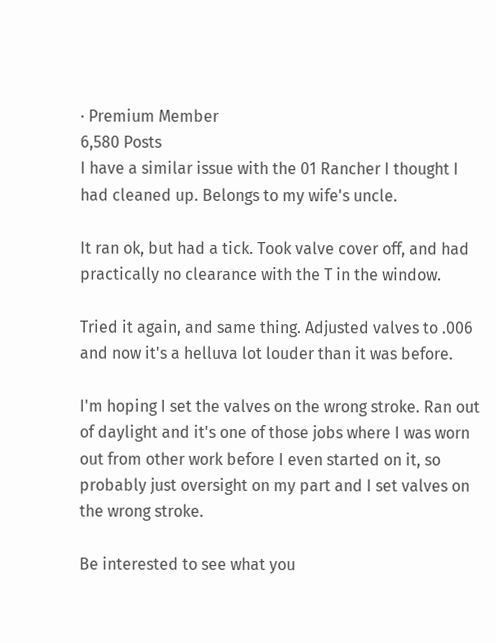· Premium Member
6,580 Posts
I have a similar issue with the 01 Rancher I thought I had cleaned up. Belongs to my wife's uncle.

It ran ok, but had a tick. Took valve cover off, and had practically no clearance with the T in the window.

Tried it again, and same thing. Adjusted valves to .006 and now it's a helluva lot louder than it was before.

I'm hoping I set the valves on the wrong stroke. Ran out of daylight and it's one of those jobs where I was worn out from other work before I even started on it, so probably just oversight on my part and I set valves on the wrong stroke.

Be interested to see what you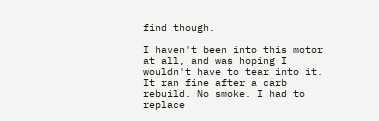find though.

I haven't been into this motor at all, and was hoping I wouldn't have to tear into it. It ran fine after a carb rebuild. No smoke. I had to replace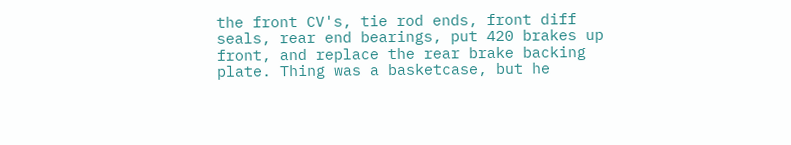the front CV's, tie rod ends, front diff seals, rear end bearings, put 420 brakes up front, and replace the rear brake backing plate. Thing was a basketcase, but he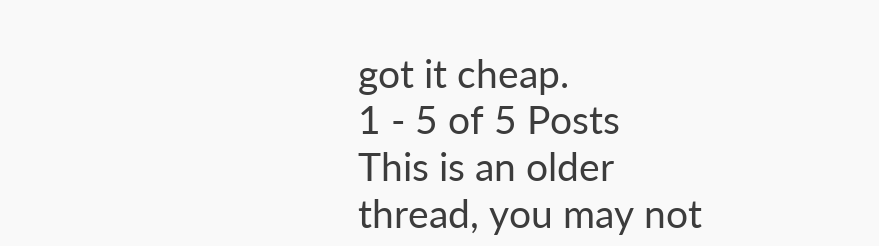got it cheap.
1 - 5 of 5 Posts
This is an older thread, you may not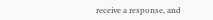receive a response, and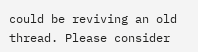could be reviving an old thread. Please consider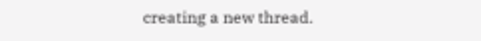creating a new thread.